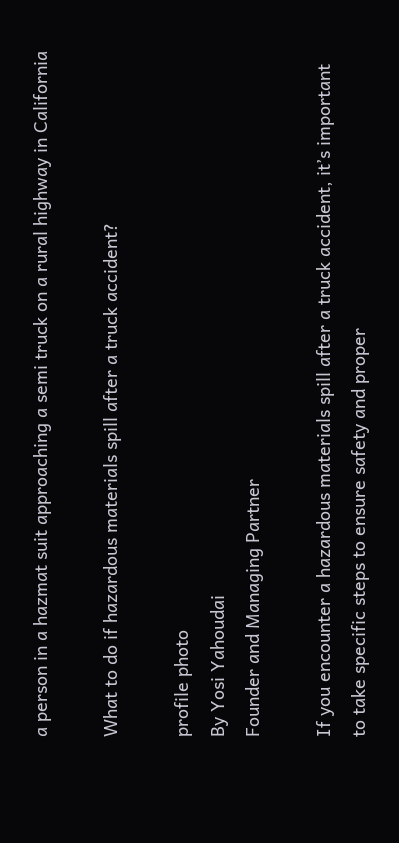a person in a hazmat suit approaching a semi truck on a rural highway in California

What to do if hazardous materials spill after a truck accident?

profile photo
By Yosi Yahoudai
Founder and Managing Partner

If you encounter a hazardous materials spill after a truck accident, it’s important to take specific steps to ensure safety and proper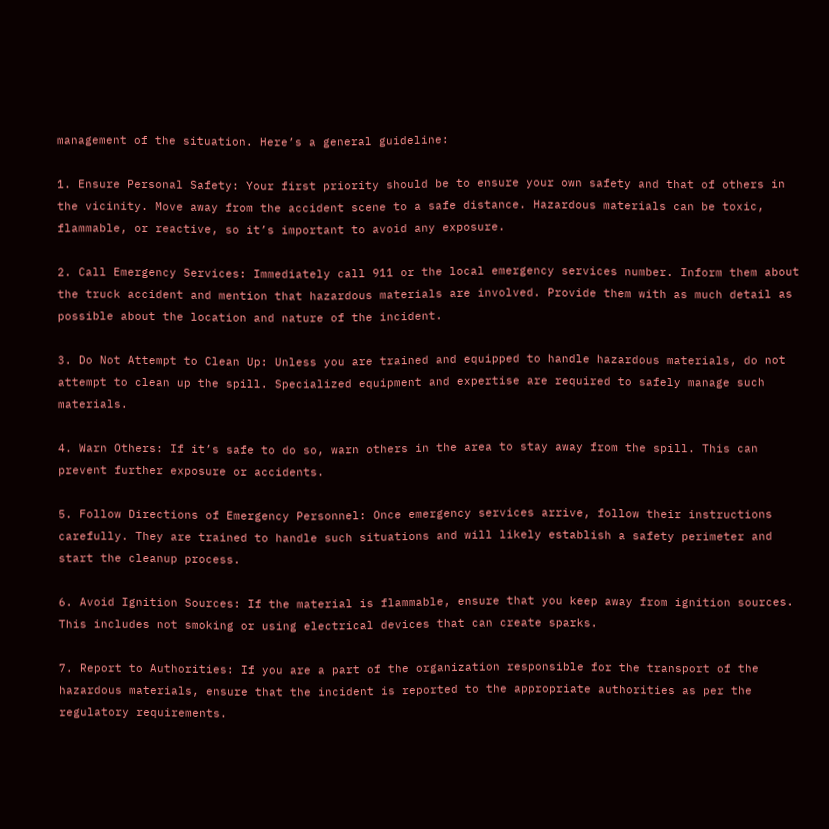management of the situation. Here’s a general guideline:

1. Ensure Personal Safety: Your first priority should be to ensure your own safety and that of others in the vicinity. Move away from the accident scene to a safe distance. Hazardous materials can be toxic, flammable, or reactive, so it’s important to avoid any exposure.

2. Call Emergency Services: Immediately call 911 or the local emergency services number. Inform them about the truck accident and mention that hazardous materials are involved. Provide them with as much detail as possible about the location and nature of the incident.

3. Do Not Attempt to Clean Up: Unless you are trained and equipped to handle hazardous materials, do not attempt to clean up the spill. Specialized equipment and expertise are required to safely manage such materials.

4. Warn Others: If it’s safe to do so, warn others in the area to stay away from the spill. This can prevent further exposure or accidents.

5. Follow Directions of Emergency Personnel: Once emergency services arrive, follow their instructions carefully. They are trained to handle such situations and will likely establish a safety perimeter and start the cleanup process.

6. Avoid Ignition Sources: If the material is flammable, ensure that you keep away from ignition sources. This includes not smoking or using electrical devices that can create sparks.

7. Report to Authorities: If you are a part of the organization responsible for the transport of the hazardous materials, ensure that the incident is reported to the appropriate authorities as per the regulatory requirements.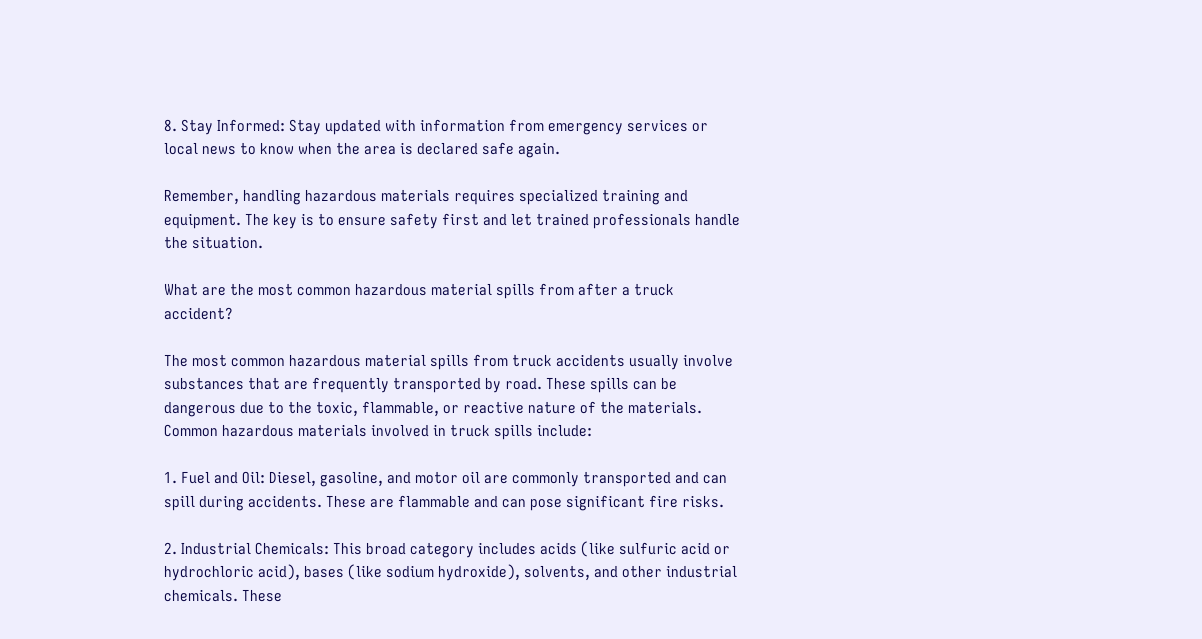8. Stay Informed: Stay updated with information from emergency services or local news to know when the area is declared safe again.

Remember, handling hazardous materials requires specialized training and equipment. The key is to ensure safety first and let trained professionals handle the situation.

What are the most common hazardous material spills from after a truck accident?

The most common hazardous material spills from truck accidents usually involve substances that are frequently transported by road. These spills can be dangerous due to the toxic, flammable, or reactive nature of the materials. Common hazardous materials involved in truck spills include:

1. Fuel and Oil: Diesel, gasoline, and motor oil are commonly transported and can spill during accidents. These are flammable and can pose significant fire risks.

2. Industrial Chemicals: This broad category includes acids (like sulfuric acid or hydrochloric acid), bases (like sodium hydroxide), solvents, and other industrial chemicals. These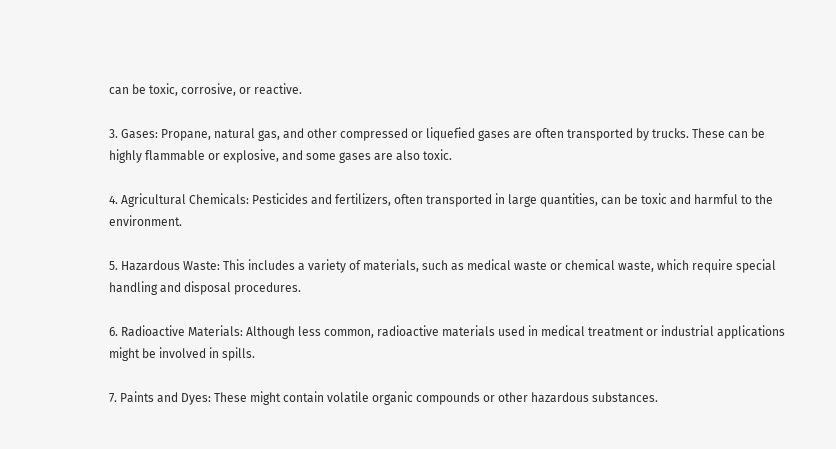can be toxic, corrosive, or reactive.

3. Gases: Propane, natural gas, and other compressed or liquefied gases are often transported by trucks. These can be highly flammable or explosive, and some gases are also toxic.

4. Agricultural Chemicals: Pesticides and fertilizers, often transported in large quantities, can be toxic and harmful to the environment.

5. Hazardous Waste: This includes a variety of materials, such as medical waste or chemical waste, which require special handling and disposal procedures.

6. Radioactive Materials: Although less common, radioactive materials used in medical treatment or industrial applications might be involved in spills.

7. Paints and Dyes: These might contain volatile organic compounds or other hazardous substances.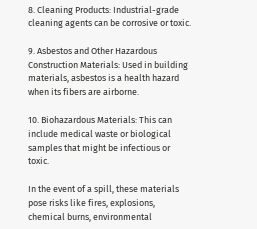8. Cleaning Products: Industrial-grade cleaning agents can be corrosive or toxic.

9. Asbestos and Other Hazardous Construction Materials: Used in building materials, asbestos is a health hazard when its fibers are airborne.

10. Biohazardous Materials: This can include medical waste or biological samples that might be infectious or toxic.

In the event of a spill, these materials pose risks like fires, explosions, chemical burns, environmental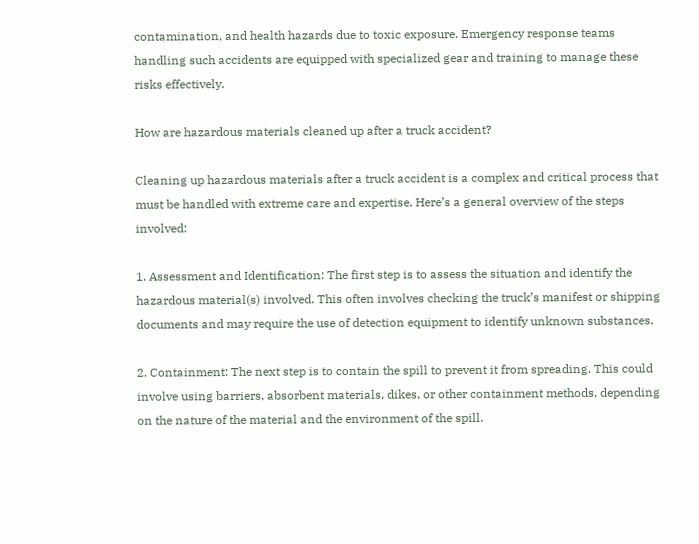contamination, and health hazards due to toxic exposure. Emergency response teams handling such accidents are equipped with specialized gear and training to manage these risks effectively.

How are hazardous materials cleaned up after a truck accident?

Cleaning up hazardous materials after a truck accident is a complex and critical process that must be handled with extreme care and expertise. Here’s a general overview of the steps involved:

1. Assessment and Identification: The first step is to assess the situation and identify the hazardous material(s) involved. This often involves checking the truck’s manifest or shipping documents and may require the use of detection equipment to identify unknown substances.

2. Containment: The next step is to contain the spill to prevent it from spreading. This could involve using barriers, absorbent materials, dikes, or other containment methods, depending on the nature of the material and the environment of the spill.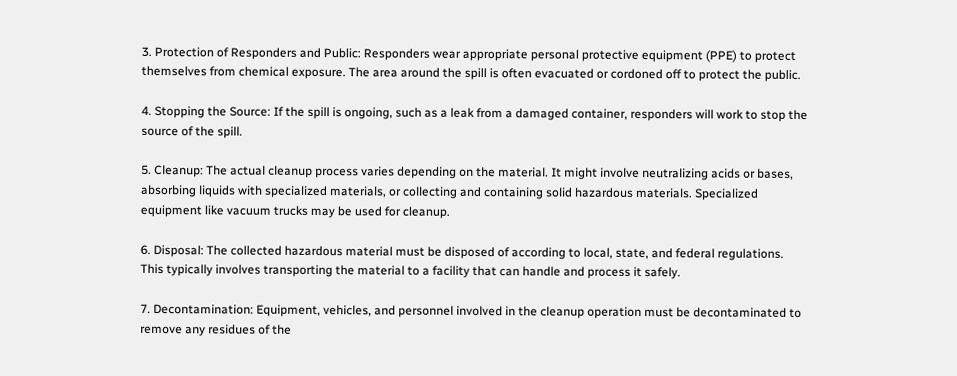3. Protection of Responders and Public: Responders wear appropriate personal protective equipment (PPE) to protect themselves from chemical exposure. The area around the spill is often evacuated or cordoned off to protect the public.

4. Stopping the Source: If the spill is ongoing, such as a leak from a damaged container, responders will work to stop the source of the spill.

5. Cleanup: The actual cleanup process varies depending on the material. It might involve neutralizing acids or bases, absorbing liquids with specialized materials, or collecting and containing solid hazardous materials. Specialized equipment like vacuum trucks may be used for cleanup.

6. Disposal: The collected hazardous material must be disposed of according to local, state, and federal regulations. This typically involves transporting the material to a facility that can handle and process it safely.

7. Decontamination: Equipment, vehicles, and personnel involved in the cleanup operation must be decontaminated to remove any residues of the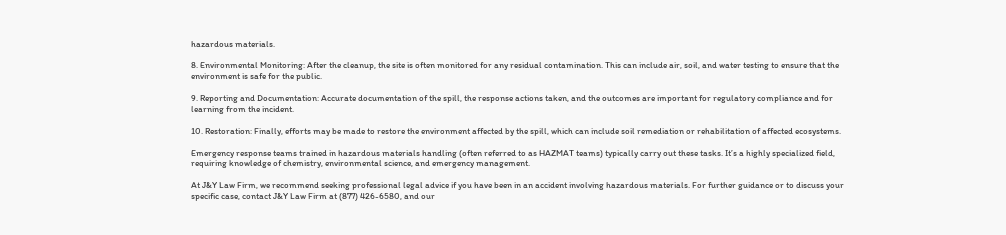hazardous materials.

8. Environmental Monitoring: After the cleanup, the site is often monitored for any residual contamination. This can include air, soil, and water testing to ensure that the environment is safe for the public.

9. Reporting and Documentation: Accurate documentation of the spill, the response actions taken, and the outcomes are important for regulatory compliance and for learning from the incident.

10. Restoration: Finally, efforts may be made to restore the environment affected by the spill, which can include soil remediation or rehabilitation of affected ecosystems.

Emergency response teams trained in hazardous materials handling (often referred to as HAZMAT teams) typically carry out these tasks. It’s a highly specialized field, requiring knowledge of chemistry, environmental science, and emergency management.

At J&Y Law Firm, we recommend seeking professional legal advice if you have been in an accident involving hazardous materials. For further guidance or to discuss your specific case, contact J&Y Law Firm at (877) 426-6580, and our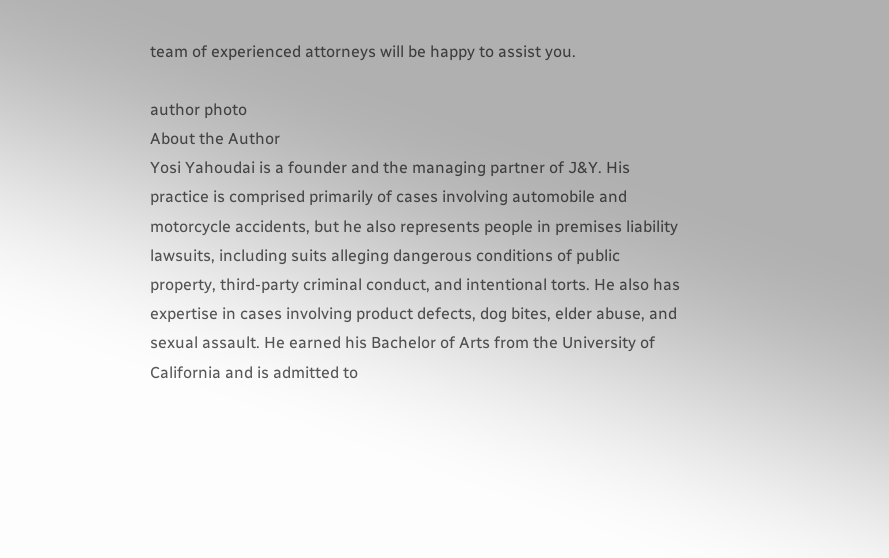team of experienced attorneys will be happy to assist you.

author photo
About the Author
Yosi Yahoudai is a founder and the managing partner of J&Y. His practice is comprised primarily of cases involving automobile and motorcycle accidents, but he also represents people in premises liability lawsuits, including suits alleging dangerous conditions of public property, third-party criminal conduct, and intentional torts. He also has expertise in cases involving product defects, dog bites, elder abuse, and sexual assault. He earned his Bachelor of Arts from the University of California and is admitted to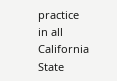practice in all California State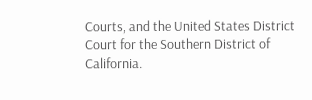Courts, and the United States District Court for the Southern District of California.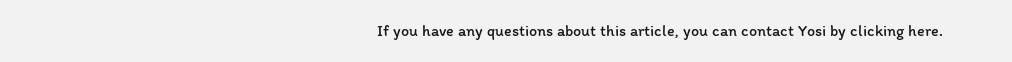If you have any questions about this article, you can contact Yosi by clicking here.